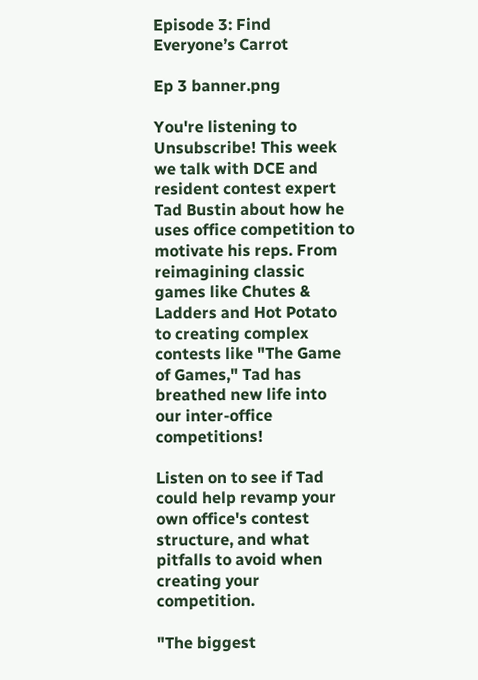Episode 3: Find Everyone’s Carrot

Ep 3 banner.png

You're listening to Unsubscribe! This week we talk with DCE and resident contest expert Tad Bustin about how he uses office competition to motivate his reps. From reimagining classic games like Chutes & Ladders and Hot Potato to creating complex contests like "The Game of Games," Tad has breathed new life into our inter-office competitions!

Listen on to see if Tad could help revamp your own office's contest structure, and what pitfalls to avoid when creating your competition.

"The biggest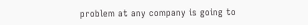problem at any company is going to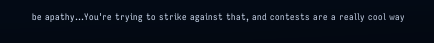be apathy...You're trying to strike against that, and contests are a really cool way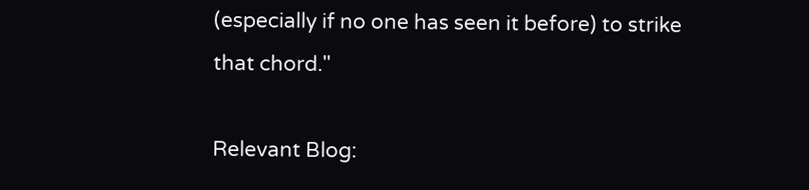(especially if no one has seen it before) to strike that chord."

Relevant Blog: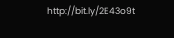http://bit.ly/2E43o9t